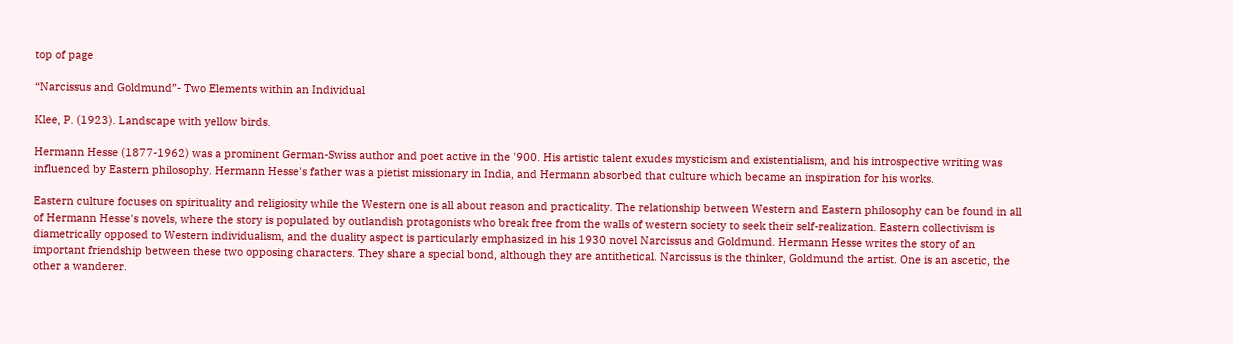top of page

“Narcissus and Goldmund”- Two Elements within an Individual

Klee, P. (1923). Landscape with yellow birds.

Hermann Hesse (1877-1962) was a prominent German-Swiss author and poet active in the '900. His artistic talent exudes mysticism and existentialism, and his introspective writing was influenced by Eastern philosophy. Hermann Hesse's father was a pietist missionary in India, and Hermann absorbed that culture which became an inspiration for his works.

Eastern culture focuses on spirituality and religiosity while the Western one is all about reason and practicality. The relationship between Western and Eastern philosophy can be found in all of Hermann Hesse's novels, where the story is populated by outlandish protagonists who break free from the walls of western society to seek their self-realization. Eastern collectivism is diametrically opposed to Western individualism, and the duality aspect is particularly emphasized in his 1930 novel Narcissus and Goldmund. Hermann Hesse writes the story of an important friendship between these two opposing characters. They share a special bond, although they are antithetical. Narcissus is the thinker, Goldmund the artist. One is an ascetic, the other a wanderer.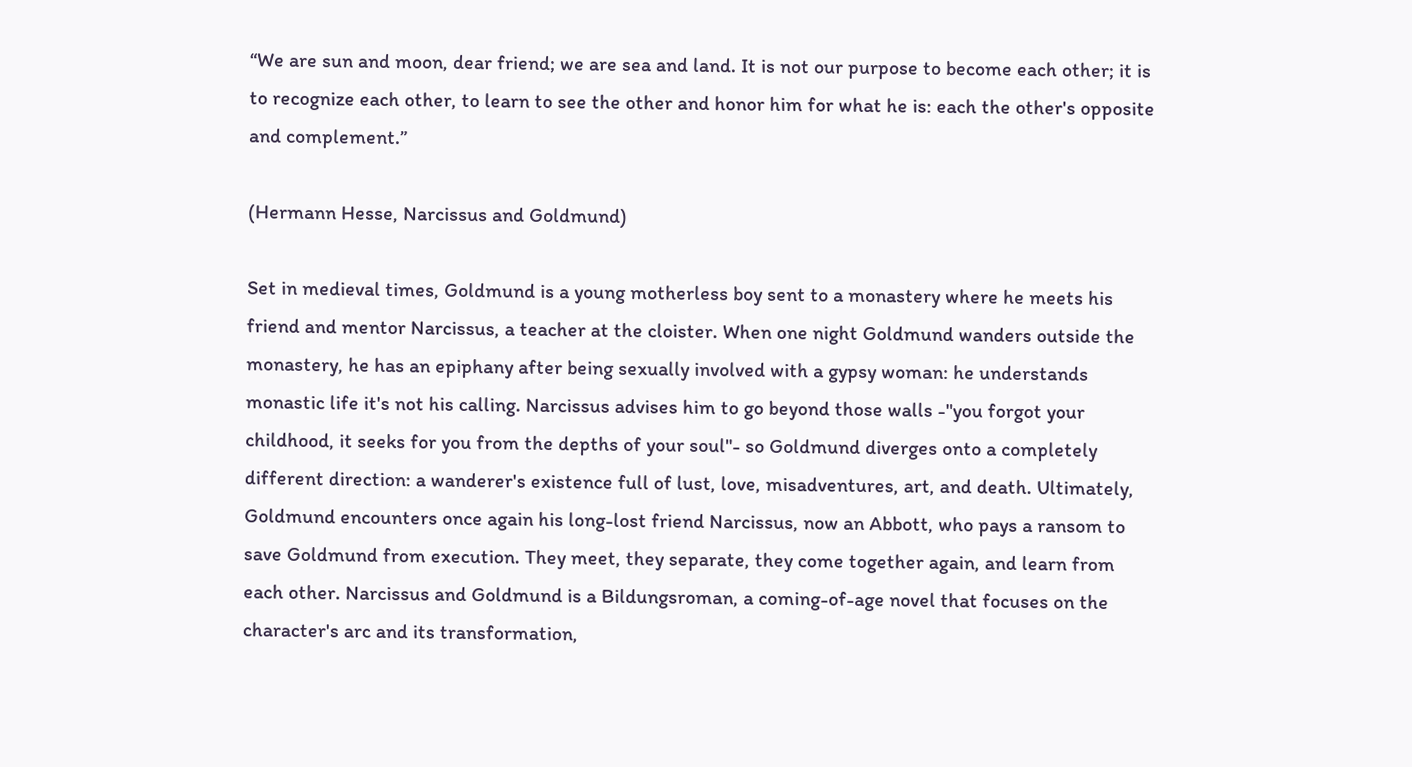“We are sun and moon, dear friend; we are sea and land. It is not our purpose to become each other; it is to recognize each other, to learn to see the other and honor him for what he is: each the other's opposite and complement.”

(Hermann Hesse, Narcissus and Goldmund)

Set in medieval times, Goldmund is a young motherless boy sent to a monastery where he meets his friend and mentor Narcissus, a teacher at the cloister. When one night Goldmund wanders outside the monastery, he has an epiphany after being sexually involved with a gypsy woman: he understands monastic life it's not his calling. Narcissus advises him to go beyond those walls -"you forgot your childhood, it seeks for you from the depths of your soul"- so Goldmund diverges onto a completely different direction: a wanderer's existence full of lust, love, misadventures, art, and death. Ultimately, Goldmund encounters once again his long-lost friend Narcissus, now an Abbott, who pays a ransom to save Goldmund from execution. They meet, they separate, they come together again, and learn from each other. Narcissus and Goldmund is a Bildungsroman, a coming-of-age novel that focuses on the character's arc and its transformation,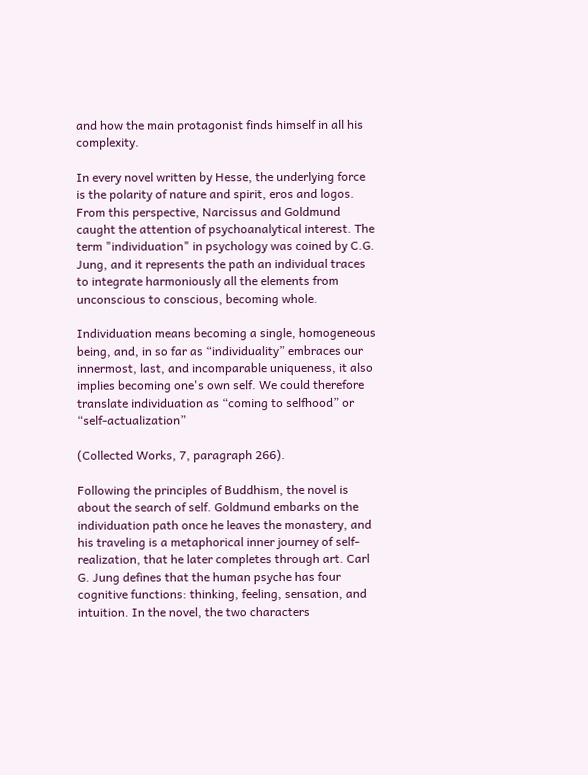and how the main protagonist finds himself in all his complexity.

In every novel written by Hesse, the underlying force is the polarity of nature and spirit, eros and logos. From this perspective, Narcissus and Goldmund caught the attention of psychoanalytical interest. The term "individuation" in psychology was coined by C.G. Jung, and it represents the path an individual traces to integrate harmoniously all the elements from unconscious to conscious, becoming whole.

Individuation means becoming a single, homogeneous being, and, in so far as “individuality” embraces our innermost, last, and incomparable uniqueness, it also implies becoming one's own self. We could therefore translate individuation as “coming to selfhood” or “self-actualization”

(Collected Works, 7, paragraph 266).

Following the principles of Buddhism, the novel is about the search of self. Goldmund embarks on the individuation path once he leaves the monastery, and his traveling is a metaphorical inner journey of self-realization, that he later completes through art. Carl G. Jung defines that the human psyche has four cognitive functions: thinking, feeling, sensation, and intuition. In the novel, the two characters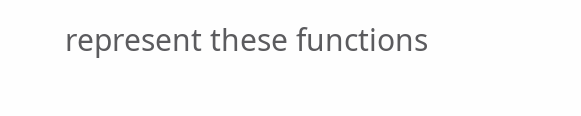represent these functions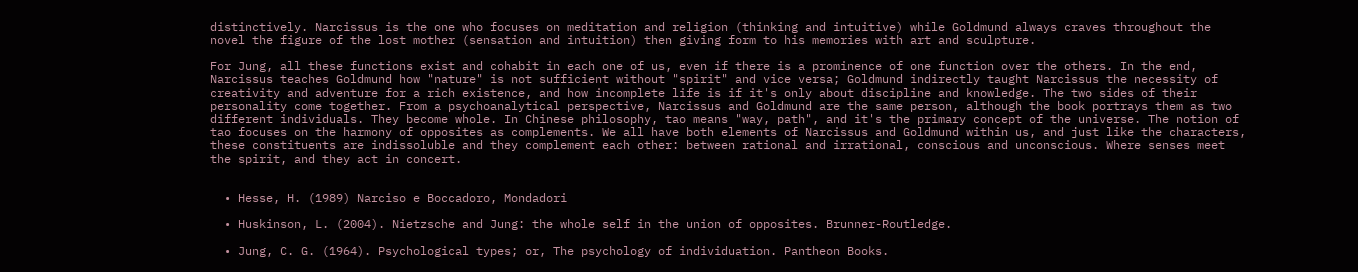distinctively. Narcissus is the one who focuses on meditation and religion (thinking and intuitive) while Goldmund always craves throughout the novel the figure of the lost mother (sensation and intuition) then giving form to his memories with art and sculpture.

For Jung, all these functions exist and cohabit in each one of us, even if there is a prominence of one function over the others. In the end, Narcissus teaches Goldmund how "nature" is not sufficient without "spirit" and vice versa; Goldmund indirectly taught Narcissus the necessity of creativity and adventure for a rich existence, and how incomplete life is if it's only about discipline and knowledge. The two sides of their personality come together. From a psychoanalytical perspective, Narcissus and Goldmund are the same person, although the book portrays them as two different individuals. They become whole. In Chinese philosophy, tao means "way, path", and it's the primary concept of the universe. The notion of tao focuses on the harmony of opposites as complements. We all have both elements of Narcissus and Goldmund within us, and just like the characters, these constituents are indissoluble and they complement each other: between rational and irrational, conscious and unconscious. Where senses meet the spirit, and they act in concert.


  • Hesse, H. (1989) Narciso e Boccadoro, Mondadori

  • Huskinson, L. (2004). Nietzsche and Jung: the whole self in the union of opposites. Brunner-Routledge.

  • Jung, C. G. (1964). Psychological types; or, The psychology of individuation. Pantheon Books.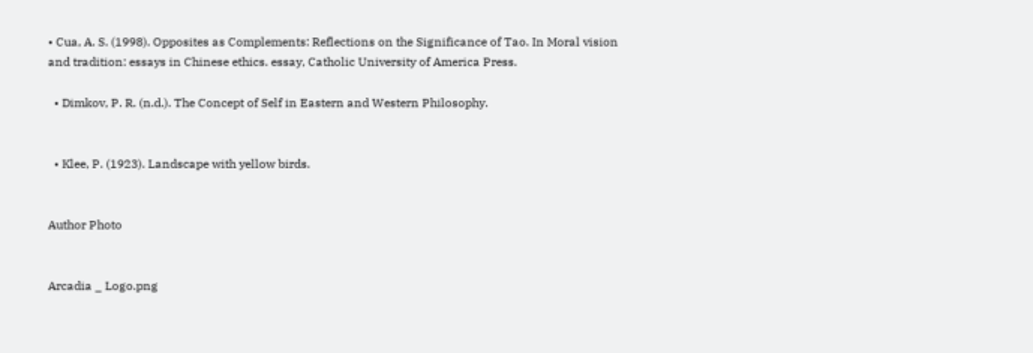• Cua, A. S. (1998). Opposites as Complements: Reflections on the Significance of Tao. In Moral vision and tradition: essays in Chinese ethics. essay, Catholic University of America Press.

  • Dimkov, P. R. (n.d.). The Concept of Self in Eastern and Western Philosophy.


  • Klee, P. (1923). Landscape with yellow birds.


Author Photo


Arcadia _ Logo.png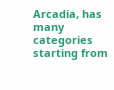Arcadia, has many categories starting from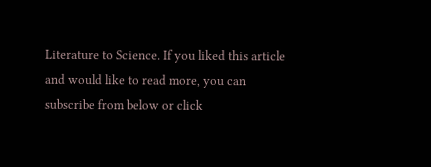Literature to Science. If you liked this article and would like to read more, you can subscribe from below or click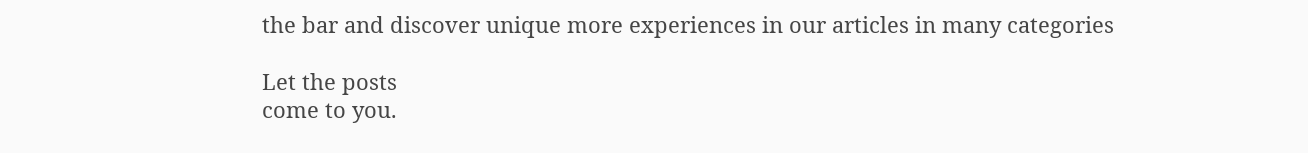the bar and discover unique more experiences in our articles in many categories

Let the posts
come to you.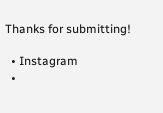Thanks for submitting!

  • Instagram
  •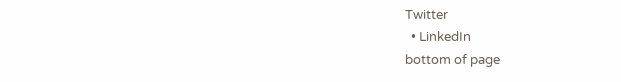Twitter
  • LinkedIn
bottom of page